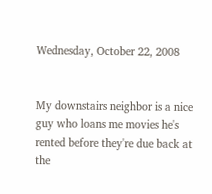Wednesday, October 22, 2008


My downstairs neighbor is a nice guy who loans me movies he's rented before they're due back at the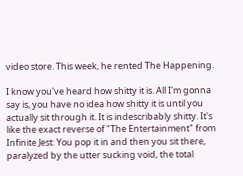video store. This week, he rented The Happening.

I know you've heard how shitty it is. All I'm gonna say is, you have no idea how shitty it is until you actually sit through it. It is indescribably shitty. It's like the exact reverse of "The Entertainment" from Infinite Jest: You pop it in and then you sit there, paralyzed by the utter sucking void, the total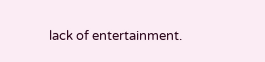lack of entertainment.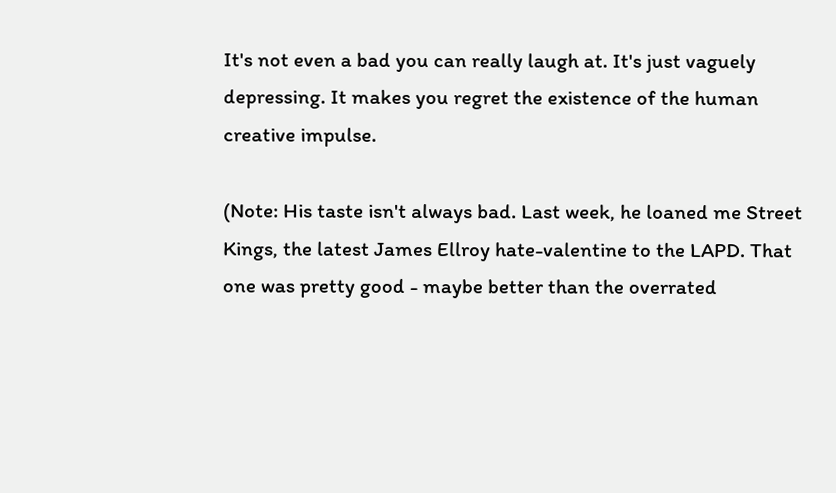It's not even a bad you can really laugh at. It's just vaguely depressing. It makes you regret the existence of the human creative impulse.

(Note: His taste isn't always bad. Last week, he loaned me Street Kings, the latest James Ellroy hate-valentine to the LAPD. That one was pretty good - maybe better than the overrated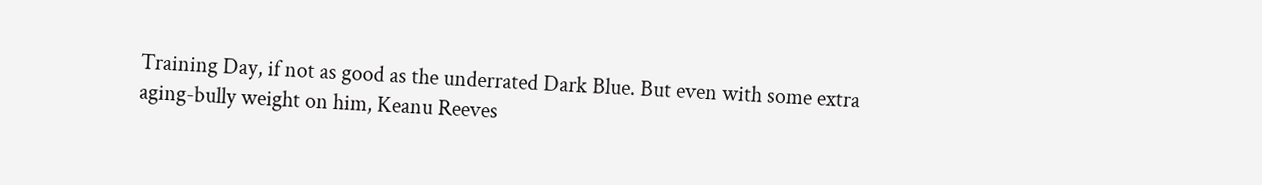Training Day, if not as good as the underrated Dark Blue. But even with some extra aging-bully weight on him, Keanu Reeves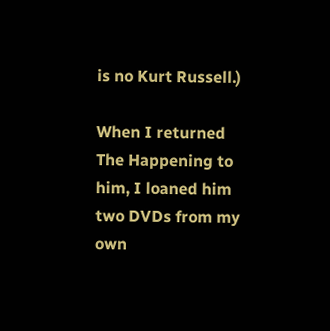is no Kurt Russell.)

When I returned The Happening to him, I loaned him two DVDs from my own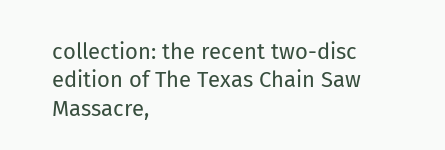collection: the recent two-disc edition of The Texas Chain Saw Massacre,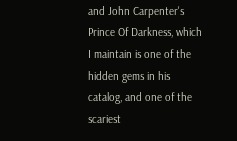and John Carpenter's Prince Of Darkness, which I maintain is one of the hidden gems in his catalog, and one of the scariest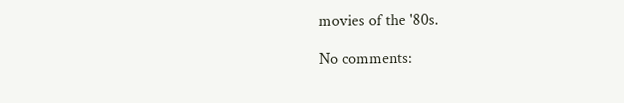movies of the '80s.

No comments: